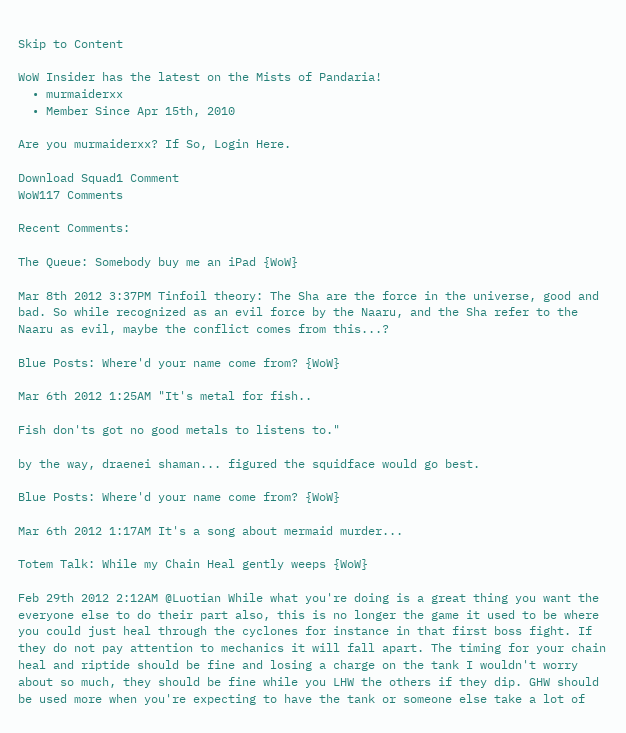Skip to Content

WoW Insider has the latest on the Mists of Pandaria!
  • murmaiderxx
  • Member Since Apr 15th, 2010

Are you murmaiderxx? If So, Login Here.

Download Squad1 Comment
WoW117 Comments

Recent Comments:

The Queue: Somebody buy me an iPad {WoW}

Mar 8th 2012 3:37PM Tinfoil theory: The Sha are the force in the universe, good and bad. So while recognized as an evil force by the Naaru, and the Sha refer to the Naaru as evil, maybe the conflict comes from this...?

Blue Posts: Where'd your name come from? {WoW}

Mar 6th 2012 1:25AM "It's metal for fish..

Fish don'ts got no good metals to listens to."

by the way, draenei shaman... figured the squidface would go best.

Blue Posts: Where'd your name come from? {WoW}

Mar 6th 2012 1:17AM It's a song about mermaid murder...

Totem Talk: While my Chain Heal gently weeps {WoW}

Feb 29th 2012 2:12AM @Luotian While what you're doing is a great thing you want the everyone else to do their part also, this is no longer the game it used to be where you could just heal through the cyclones for instance in that first boss fight. If they do not pay attention to mechanics it will fall apart. The timing for your chain heal and riptide should be fine and losing a charge on the tank I wouldn't worry about so much, they should be fine while you LHW the others if they dip. GHW should be used more when you're expecting to have the tank or someone else take a lot of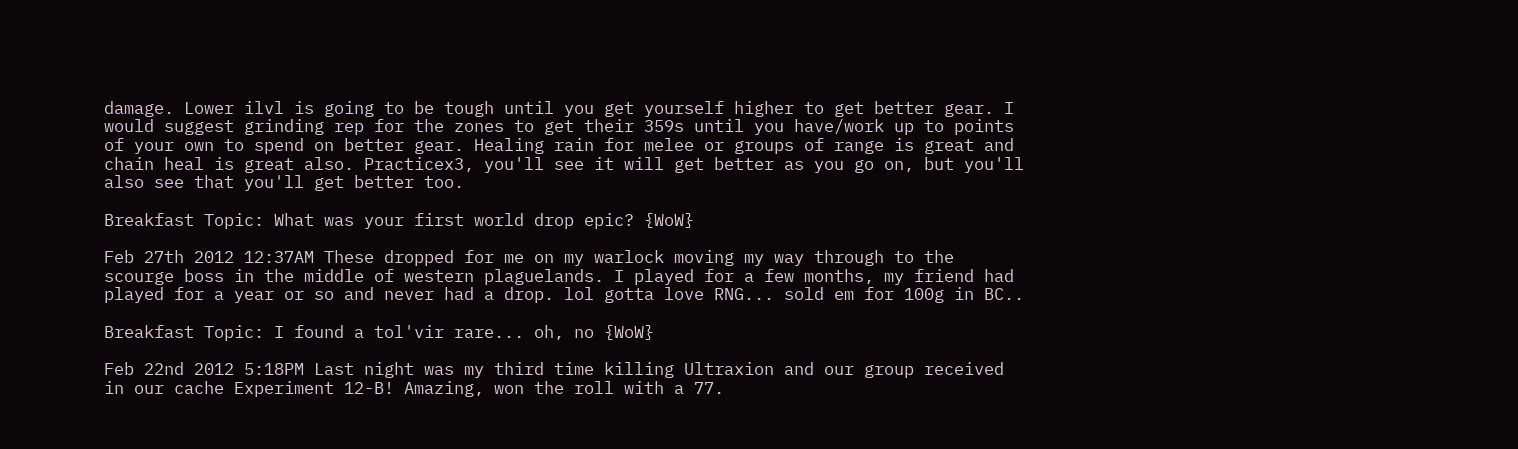damage. Lower ilvl is going to be tough until you get yourself higher to get better gear. I would suggest grinding rep for the zones to get their 359s until you have/work up to points of your own to spend on better gear. Healing rain for melee or groups of range is great and chain heal is great also. Practicex3, you'll see it will get better as you go on, but you'll also see that you'll get better too.

Breakfast Topic: What was your first world drop epic? {WoW}

Feb 27th 2012 12:37AM These dropped for me on my warlock moving my way through to the scourge boss in the middle of western plaguelands. I played for a few months, my friend had played for a year or so and never had a drop. lol gotta love RNG... sold em for 100g in BC..

Breakfast Topic: I found a tol'vir rare... oh, no {WoW}

Feb 22nd 2012 5:18PM Last night was my third time killing Ultraxion and our group received in our cache Experiment 12-B! Amazing, won the roll with a 77.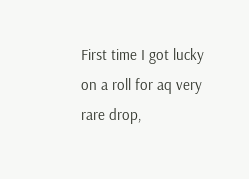First time I got lucky on a roll for aq very rare drop,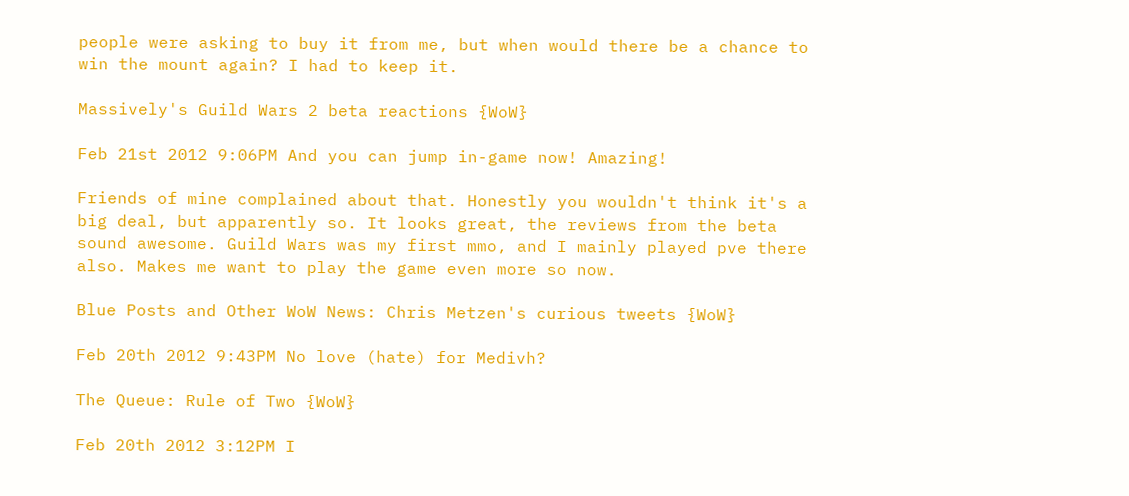people were asking to buy it from me, but when would there be a chance to win the mount again? I had to keep it.

Massively's Guild Wars 2 beta reactions {WoW}

Feb 21st 2012 9:06PM And you can jump in-game now! Amazing!

Friends of mine complained about that. Honestly you wouldn't think it's a big deal, but apparently so. It looks great, the reviews from the beta sound awesome. Guild Wars was my first mmo, and I mainly played pve there also. Makes me want to play the game even more so now.

Blue Posts and Other WoW News: Chris Metzen's curious tweets {WoW}

Feb 20th 2012 9:43PM No love (hate) for Medivh?

The Queue: Rule of Two {WoW}

Feb 20th 2012 3:12PM I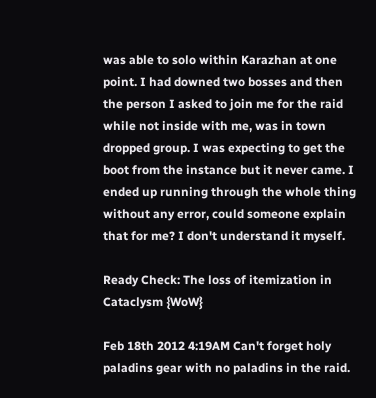was able to solo within Karazhan at one point. I had downed two bosses and then the person I asked to join me for the raid while not inside with me, was in town dropped group. I was expecting to get the boot from the instance but it never came. I ended up running through the whole thing without any error, could someone explain that for me? I don't understand it myself.

Ready Check: The loss of itemization in Cataclysm {WoW}

Feb 18th 2012 4:19AM Can't forget holy paladins gear with no paladins in the raid.